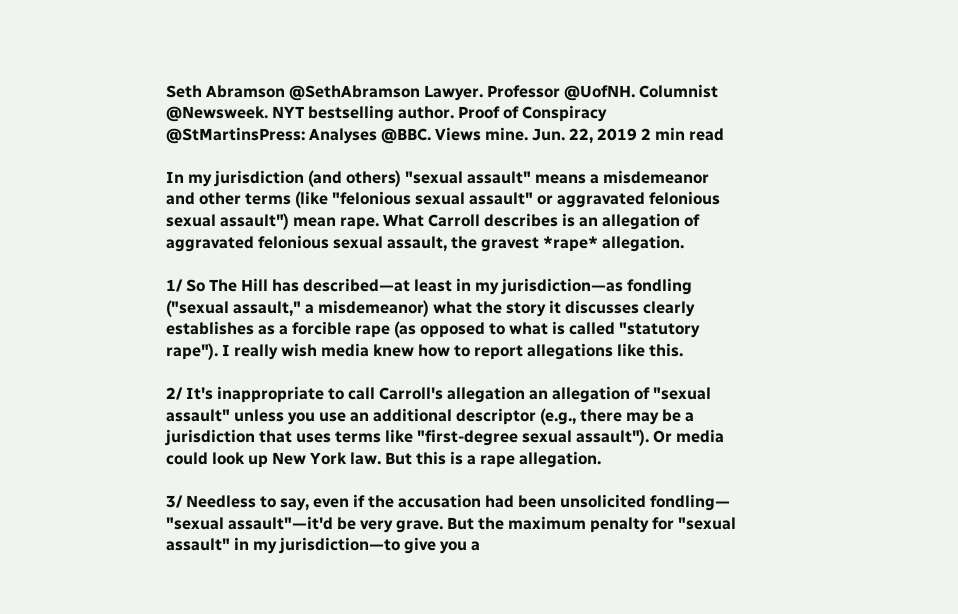Seth Abramson @SethAbramson Lawyer. Professor @UofNH. Columnist @Newsweek. NYT bestselling author. Proof of Conspiracy @StMartinsPress: Analyses @BBC. Views mine. Jun. 22, 2019 2 min read

In my jurisdiction (and others) "sexual assault" means a misdemeanor and other terms (like "felonious sexual assault" or aggravated felonious sexual assault") mean rape. What Carroll describes is an allegation of aggravated felonious sexual assault, the gravest *rape* allegation.

1/ So The Hill has described—at least in my jurisdiction—as fondling ("sexual assault," a misdemeanor) what the story it discusses clearly establishes as a forcible rape (as opposed to what is called "statutory rape"). I really wish media knew how to report allegations like this.

2/ It's inappropriate to call Carroll's allegation an allegation of "sexual assault" unless you use an additional descriptor (e.g., there may be a jurisdiction that uses terms like "first-degree sexual assault"). Or media could look up New York law. But this is a rape allegation.

3/ Needless to say, even if the accusation had been unsolicited fondling— "sexual assault"—it'd be very grave. But the maximum penalty for "sexual assault" in my jurisdiction—to give you a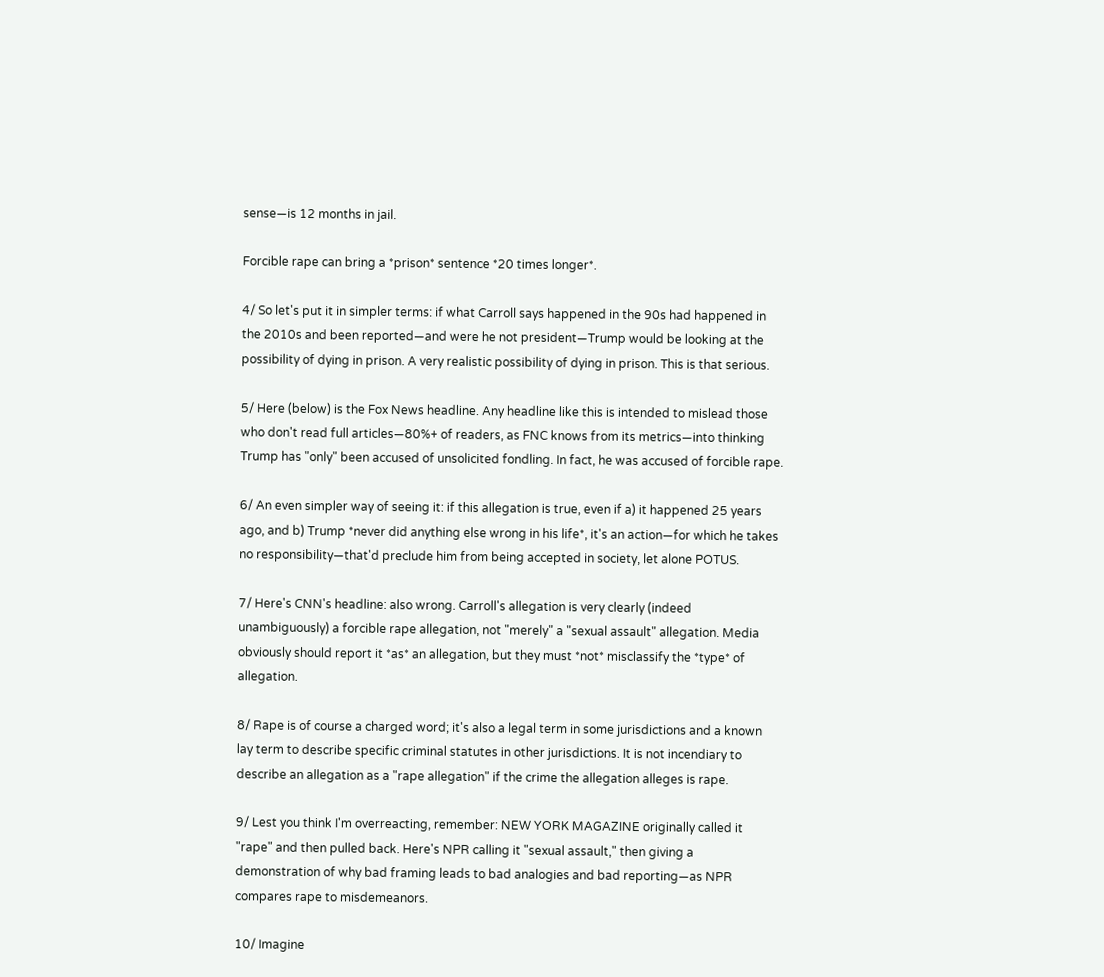sense—is 12 months in jail.

Forcible rape can bring a *prison* sentence *20 times longer*.

4/ So let's put it in simpler terms: if what Carroll says happened in the 90s had happened in the 2010s and been reported—and were he not president—Trump would be looking at the possibility of dying in prison. A very realistic possibility of dying in prison. This is that serious.

5/ Here (below) is the Fox News headline. Any headline like this is intended to mislead those who don't read full articles—80%+ of readers, as FNC knows from its metrics—into thinking Trump has "only" been accused of unsolicited fondling. In fact, he was accused of forcible rape.

6/ An even simpler way of seeing it: if this allegation is true, even if a) it happened 25 years ago, and b) Trump *never did anything else wrong in his life*, it's an action—for which he takes no responsibility—that'd preclude him from being accepted in society, let alone POTUS.

7/ Here's CNN's headline: also wrong. Carroll's allegation is very clearly (indeed unambiguously) a forcible rape allegation, not "merely" a "sexual assault" allegation. Media obviously should report it *as* an allegation, but they must *not* misclassify the *type* of allegation.

8/ Rape is of course a charged word; it's also a legal term in some jurisdictions and a known lay term to describe specific criminal statutes in other jurisdictions. It is not incendiary to describe an allegation as a "rape allegation" if the crime the allegation alleges is rape.

9/ Lest you think I'm overreacting, remember: NEW YORK MAGAZINE originally called it "rape" and then pulled back. Here's NPR calling it "sexual assault," then giving a demonstration of why bad framing leads to bad analogies and bad reporting—as NPR compares rape to misdemeanors.

10/ Imagine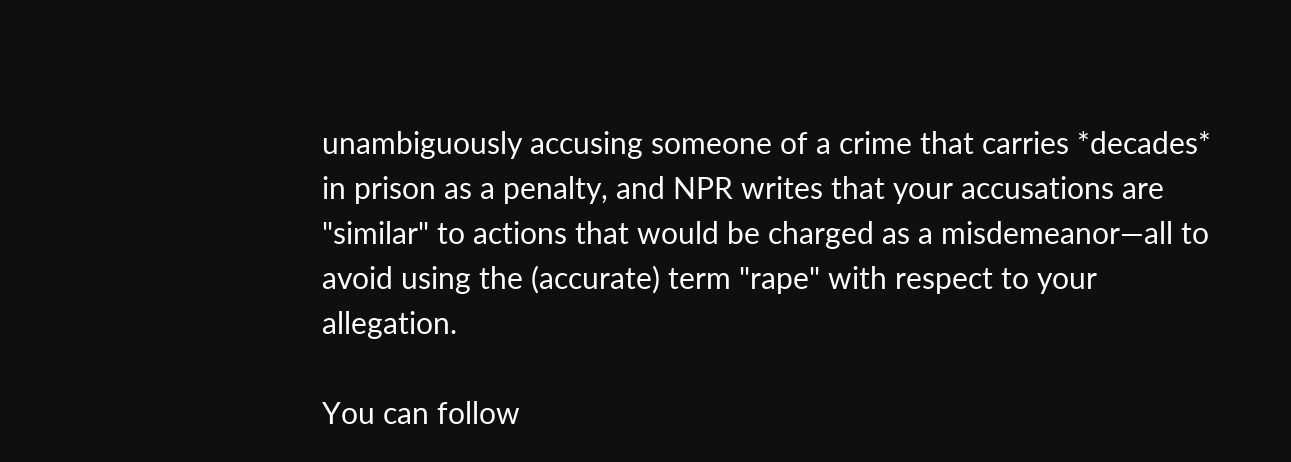unambiguously accusing someone of a crime that carries *decades* in prison as a penalty, and NPR writes that your accusations are "similar" to actions that would be charged as a misdemeanor—all to avoid using the (accurate) term "rape" with respect to your allegation.

You can follow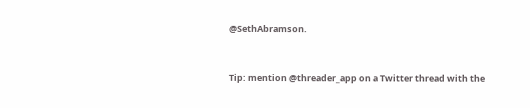@SethAbramson.


Tip: mention @threader_app on a Twitter thread with the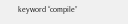keyword “compile”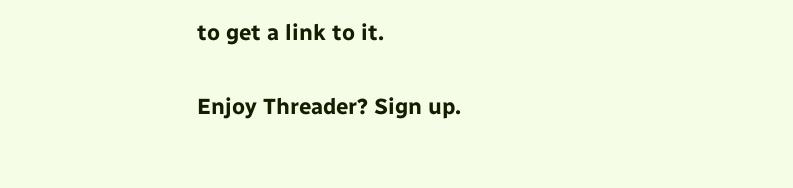to get a link to it.

Enjoy Threader? Sign up.